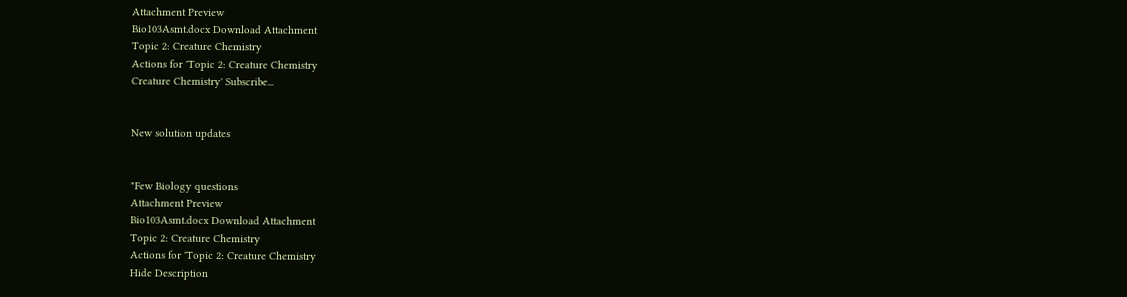Attachment Preview
Bio103Asmt.docx Download Attachment
Topic 2: Creature Chemistry
Actions for 'Topic 2: Creature Chemistry
Creature Chemistry' Subscribe...


New solution updates


"Few Biology questions
Attachment Preview
Bio103Asmt.docx Download Attachment
Topic 2: Creature Chemistry
Actions for 'Topic 2: Creature Chemistry
Hide Description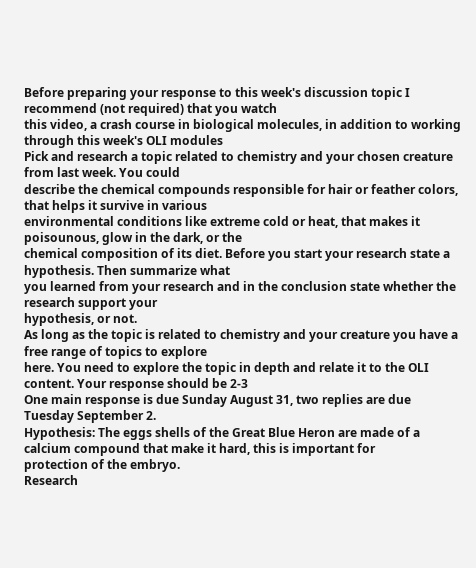Before preparing your response to this week's discussion topic I recommend (not required) that you watch
this video, a crash course in biological molecules, in addition to working through this week's OLI modules
Pick and research a topic related to chemistry and your chosen creature from last week. You could
describe the chemical compounds responsible for hair or feather colors, that helps it survive in various
environmental conditions like extreme cold or heat, that makes it poisounous, glow in the dark, or the
chemical composition of its diet. Before you start your research state a hypothesis. Then summarize what
you learned from your research and in the conclusion state whether the research support your
hypothesis, or not.
As long as the topic is related to chemistry and your creature you have a free range of topics to explore
here. You need to explore the topic in depth and relate it to the OLI content. Your response should be 2-3
One main response is due Sunday August 31, two replies are due Tuesday September 2.
Hypothesis: The eggs shells of the Great Blue Heron are made of a calcium compound that make it hard, this is important for
protection of the embryo.
Research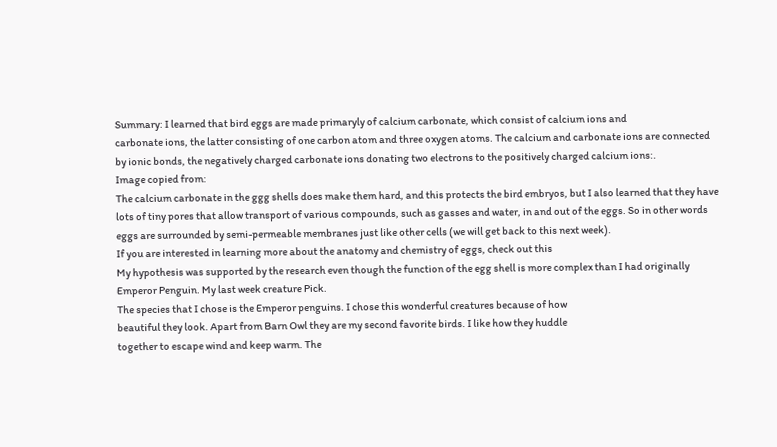Summary: I learned that bird eggs are made primaryly of calcium carbonate, which consist of calcium ions and
carbonate ions, the latter consisting of one carbon atom and three oxygen atoms. The calcium and carbonate ions are connected
by ionic bonds, the negatively charged carbonate ions donating two electrons to the positively charged calcium ions:.
Image copied from:
The calcium carbonate in the ggg shells does make them hard, and this protects the bird embryos, but I also learned that they have
lots of tiny pores that allow transport of various compounds, such as gasses and water, in and out of the eggs. So in other words
eggs are surrounded by semi-permeable membranes just like other cells (we will get back to this next week).
If you are interested in learning more about the anatomy and chemistry of eggs, check out this
My hypothesis was supported by the research even though the function of the egg shell is more complex than I had originally
Emperor Penguin. My last week creature Pick.
The species that I chose is the Emperor penguins. I chose this wonderful creatures because of how
beautiful they look. Apart from Barn Owl they are my second favorite birds. I like how they huddle
together to escape wind and keep warm. The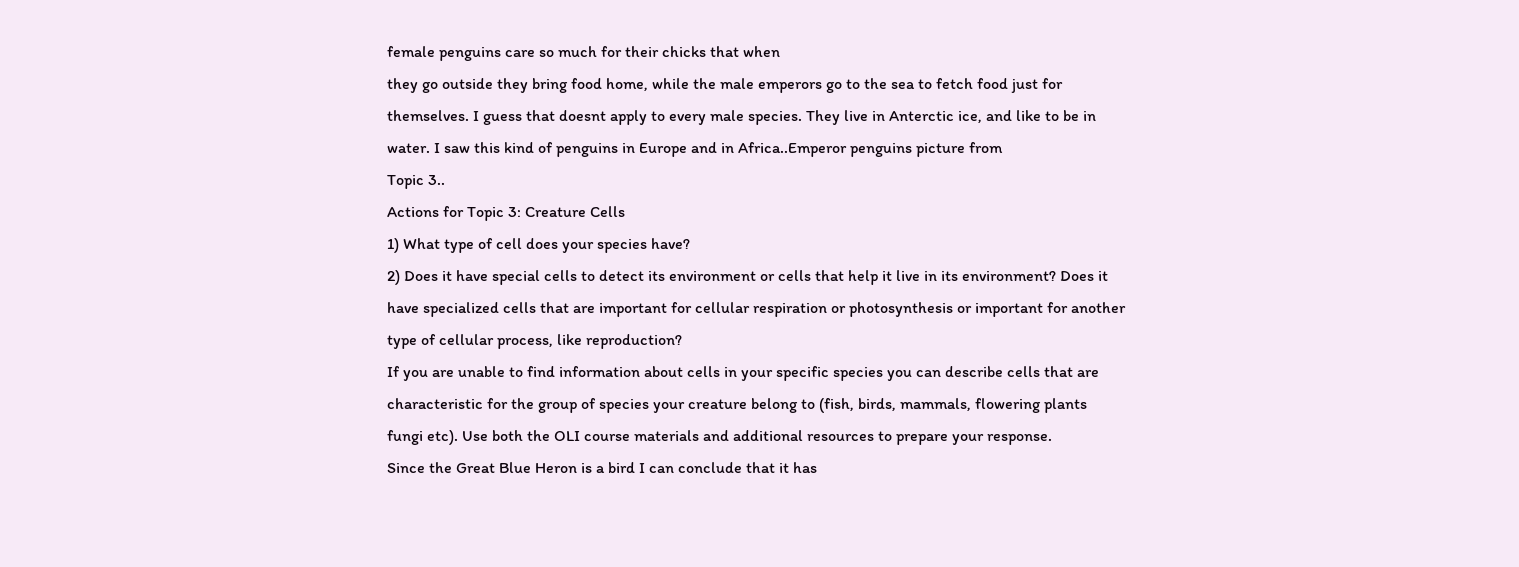female penguins care so much for their chicks that when
they go outside they bring food home, while the male emperors go to the sea to fetch food just for
themselves. I guess that doesnt apply to every male species. They live in Anterctic ice, and like to be in
water. I saw this kind of penguins in Europe and in Africa..Emperor penguins picture from
Topic 3..
Actions for Topic 3: Creature Cells
1) What type of cell does your species have?
2) Does it have special cells to detect its environment or cells that help it live in its environment? Does it
have specialized cells that are important for cellular respiration or photosynthesis or important for another
type of cellular process, like reproduction?
If you are unable to find information about cells in your specific species you can describe cells that are
characteristic for the group of species your creature belong to (fish, birds, mammals, flowering plants
fungi etc). Use both the OLI course materials and additional resources to prepare your response.
Since the Great Blue Heron is a bird I can conclude that it has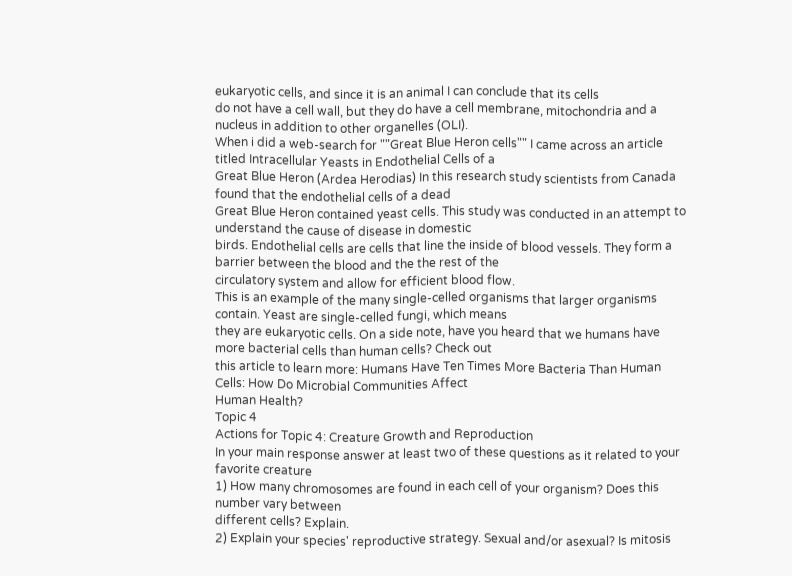eukaryotic cells, and since it is an animal I can conclude that its cells
do not have a cell wall, but they do have a cell membrane, mitochondria and a nucleus in addition to other organelles (OLI).
When i did a web-search for ""Great Blue Heron cells"" I came across an article titled Intracellular Yeasts in Endothelial Cells of a
Great Blue Heron (Ardea Herodias) In this research study scientists from Canada found that the endothelial cells of a dead
Great Blue Heron contained yeast cells. This study was conducted in an attempt to understand the cause of disease in domestic
birds. Endothelial cells are cells that line the inside of blood vessels. They form a barrier between the blood and the the rest of the
circulatory system and allow for efficient blood flow.
This is an example of the many single-celled organisms that larger organisms contain. Yeast are single-celled fungi, which means
they are eukaryotic cells. On a side note, have you heard that we humans have more bacterial cells than human cells? Check out
this article to learn more: Humans Have Ten Times More Bacteria Than Human Cells: How Do Microbial Communities Affect
Human Health?
Topic 4
Actions for Topic 4: Creature Growth and Reproduction
In your main response answer at least two of these questions as it related to your favorite creature
1) How many chromosomes are found in each cell of your organism? Does this number vary between
different cells? Explain.
2) Explain your species' reproductive strategy. Sexual and/or asexual? Is mitosis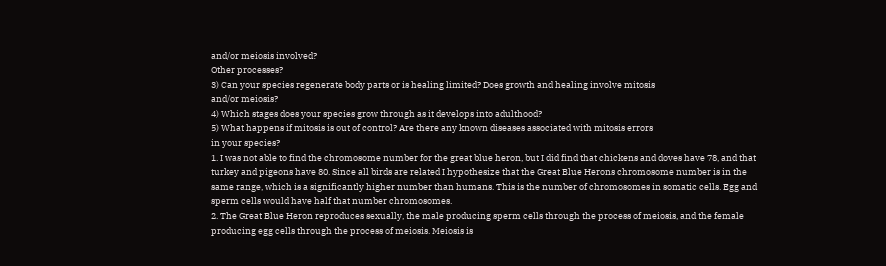and/or meiosis involved?
Other processes?
3) Can your species regenerate body parts or is healing limited? Does growth and healing involve mitosis
and/or meiosis?
4) Which stages does your species grow through as it develops into adulthood?
5) What happens if mitosis is out of control? Are there any known diseases associated with mitosis errors
in your species?
1. I was not able to find the chromosome number for the great blue heron, but I did find that chickens and doves have 78, and that
turkey and pigeons have 80. Since all birds are related I hypothesize that the Great Blue Herons chromosome number is in the
same range, which is a significantly higher number than humans. This is the number of chromosomes in somatic cells. Egg and
sperm cells would have half that number chromosomes.
2. The Great Blue Heron reproduces sexually, the male producing sperm cells through the process of meiosis, and the female
producing egg cells through the process of meiosis. Meiosis is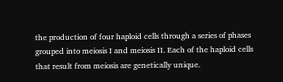the production of four haploid cells through a series of phases
grouped into meiosis I and meiosis II. Each of the haploid cells that result from meiosis are genetically unique.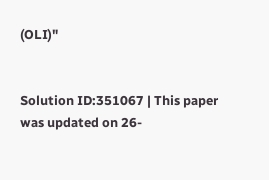(OLI)"


Solution ID:351067 | This paper was updated on 26-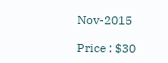Nov-2015

Price : $30